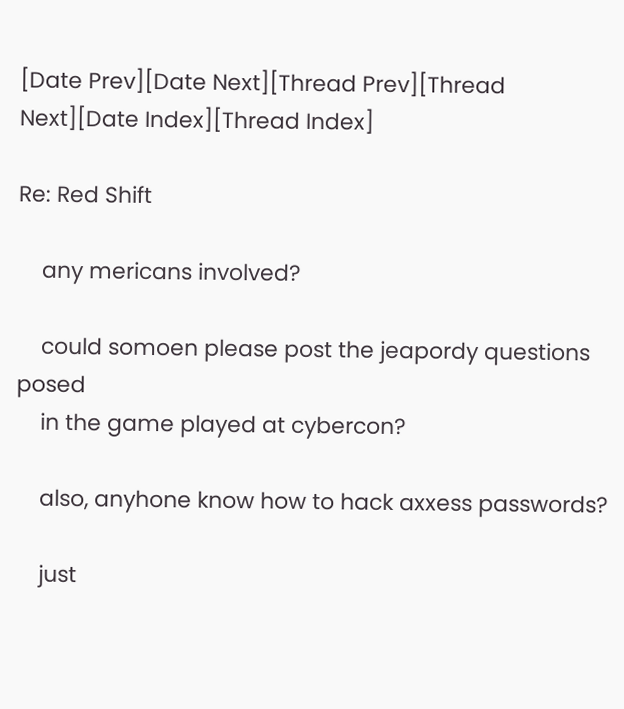[Date Prev][Date Next][Thread Prev][Thread Next][Date Index][Thread Index]

Re: Red Shift

    any mericans involved?

    could somoen please post the jeapordy questions posed
    in the game played at cybercon?

    also, anyhone know how to hack axxess passwords?

    just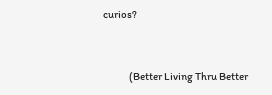curios?


             (Better Living Thru Better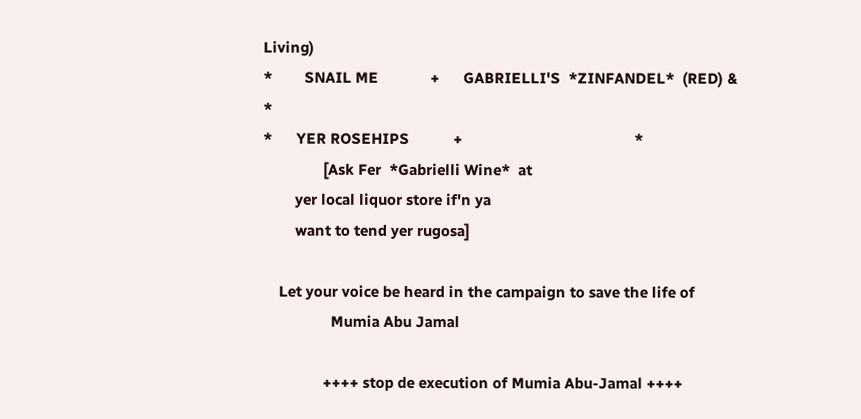Living)
*        SNAIL ME             +      GABRIELLI'S  *ZINFANDEL*  (RED) &    *
*      YER ROSEHIPS           +                                           *
               [Ask Fer  *Gabrielli Wine*  at
        yer local liquor store if'n ya
        want to tend yer rugosa]

    Let your voice be heard in the campaign to save the life of
                 Mumia Abu Jamal

               ++++ stop de execution of Mumia Abu-Jamal ++++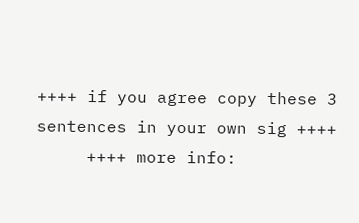++++ if you agree copy these 3 sentences in your own sig ++++
     ++++ more info: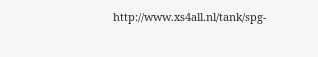http://www.xs4all.nl/tank/spg-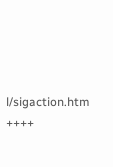l/sigaction.htm ++++